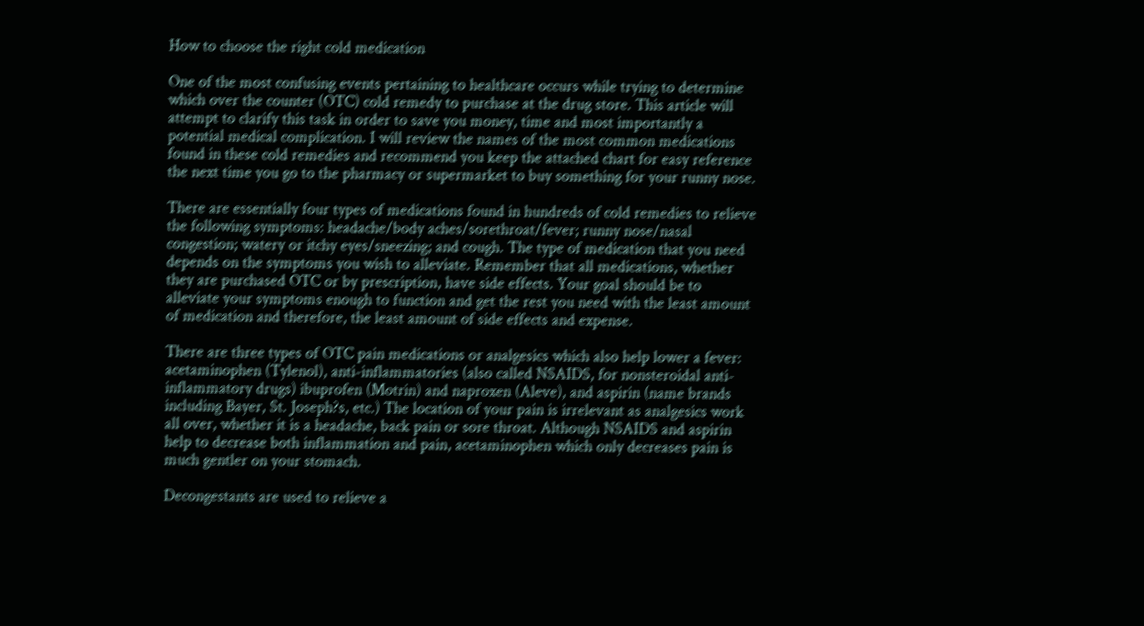How to choose the right cold medication

One of the most confusing events pertaining to healthcare occurs while trying to determine which over the counter (OTC) cold remedy to purchase at the drug store. This article will attempt to clarify this task in order to save you money, time and most importantly a potential medical complication. I will review the names of the most common medications found in these cold remedies and recommend you keep the attached chart for easy reference the next time you go to the pharmacy or supermarket to buy something for your runny nose.

There are essentially four types of medications found in hundreds of cold remedies to relieve the following symptoms: headache/body aches/sorethroat/fever; runny nose/nasal congestion; watery or itchy eyes/sneezing; and cough. The type of medication that you need depends on the symptoms you wish to alleviate. Remember that all medications, whether they are purchased OTC or by prescription, have side effects. Your goal should be to alleviate your symptoms enough to function and get the rest you need with the least amount of medication and therefore, the least amount of side effects and expense.

There are three types of OTC pain medications or analgesics which also help lower a fever: acetaminophen (Tylenol), anti-inflammatories (also called NSAIDS, for nonsteroidal anti-inflammatory drugs) ibuprofen (Motrin) and naproxen (Aleve), and aspirin (name brands including Bayer, St. Joseph?s, etc.) The location of your pain is irrelevant as analgesics work all over, whether it is a headache, back pain or sore throat. Although NSAIDS and aspirin help to decrease both inflammation and pain, acetaminophen which only decreases pain is much gentler on your stomach.

Decongestants are used to relieve a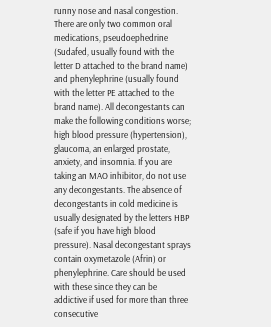runny nose and nasal congestion. There are only two common oral medications, pseudoephedrine (Sudafed, usually found with the letter D attached to the brand name) and phenylephrine (usually found with the letter PE attached to the brand name). All decongestants can make the following conditions worse; high blood pressure (hypertension), glaucoma, an enlarged prostate, anxiety, and insomnia. If you are taking an MAO inhibitor, do not use any decongestants. The absence of decongestants in cold medicine is usually designated by the letters HBP (safe if you have high blood pressure). Nasal decongestant sprays contain oxymetazole (Afrin) or phenylephrine. Care should be used with these since they can be addictive if used for more than three consecutive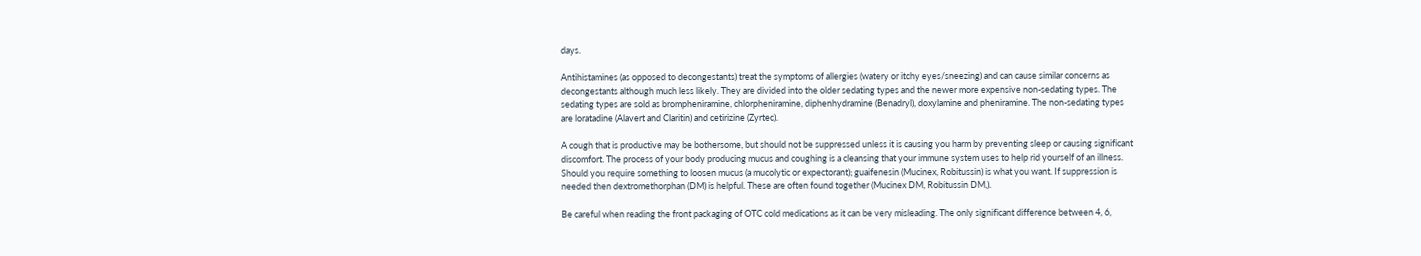days.

Antihistamines (as opposed to decongestants) treat the symptoms of allergies (watery or itchy eyes/sneezing) and can cause similar concerns as decongestants although much less likely. They are divided into the older sedating types and the newer more expensive non-sedating types. The sedating types are sold as brompheniramine, chlorpheniramine, diphenhydramine (Benadryl), doxylamine and pheniramine. The non-sedating types are loratadine (Alavert and Claritin) and cetirizine (Zyrtec).

A cough that is productive may be bothersome, but should not be suppressed unless it is causing you harm by preventing sleep or causing significant discomfort. The process of your body producing mucus and coughing is a cleansing that your immune system uses to help rid yourself of an illness. Should you require something to loosen mucus (a mucolytic or expectorant); guaifenesin (Mucinex, Robitussin) is what you want. If suppression is needed then dextromethorphan (DM) is helpful. These are often found together (Mucinex DM, Robitussin DM,).

Be careful when reading the front packaging of OTC cold medications as it can be very misleading. The only significant difference between 4, 6,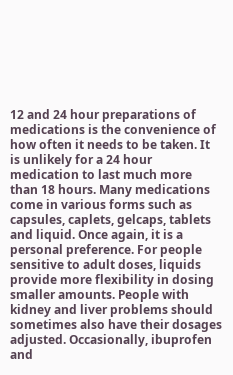12 and 24 hour preparations of medications is the convenience of how often it needs to be taken. It is unlikely for a 24 hour medication to last much more than 18 hours. Many medications come in various forms such as capsules, caplets, gelcaps, tablets and liquid. Once again, it is a personal preference. For people sensitive to adult doses, liquids provide more flexibility in dosing smaller amounts. People with kidney and liver problems should sometimes also have their dosages adjusted. Occasionally, ibuprofen and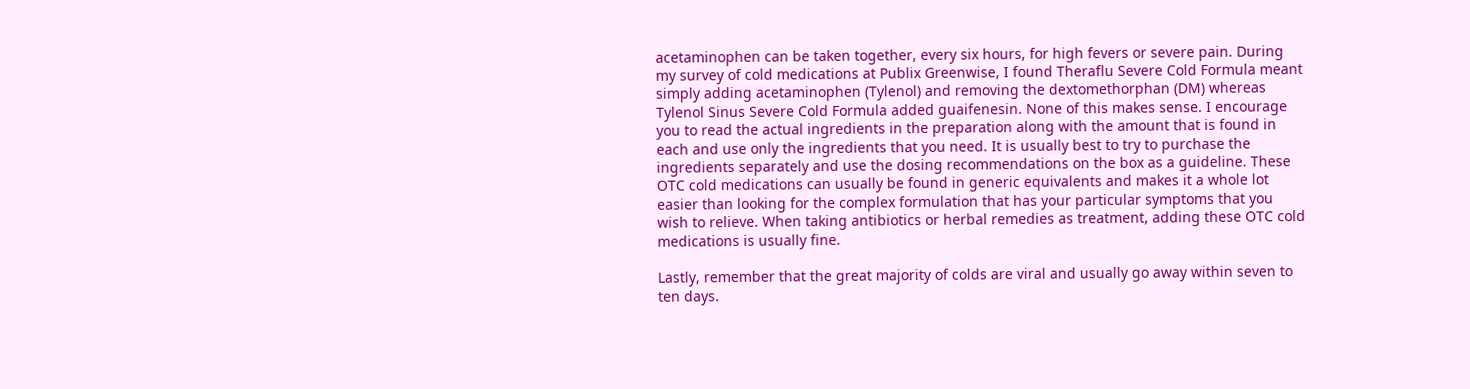acetaminophen can be taken together, every six hours, for high fevers or severe pain. During my survey of cold medications at Publix Greenwise, I found Theraflu Severe Cold Formula meant simply adding acetaminophen (Tylenol) and removing the dextomethorphan (DM) whereas Tylenol Sinus Severe Cold Formula added guaifenesin. None of this makes sense. I encourage you to read the actual ingredients in the preparation along with the amount that is found in each and use only the ingredients that you need. It is usually best to try to purchase the ingredients separately and use the dosing recommendations on the box as a guideline. These OTC cold medications can usually be found in generic equivalents and makes it a whole lot easier than looking for the complex formulation that has your particular symptoms that you wish to relieve. When taking antibiotics or herbal remedies as treatment, adding these OTC cold medications is usually fine.

Lastly, remember that the great majority of colds are viral and usually go away within seven to ten days.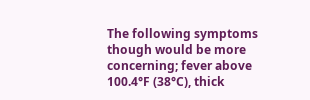The following symptoms though would be more concerning; fever above 100.4°F (38°C), thick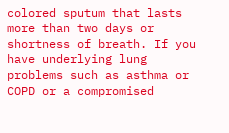colored sputum that lasts more than two days or shortness of breath. If you have underlying lung problems such as asthma or COPD or a compromised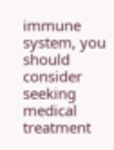immune system, you should consider seeking medical treatment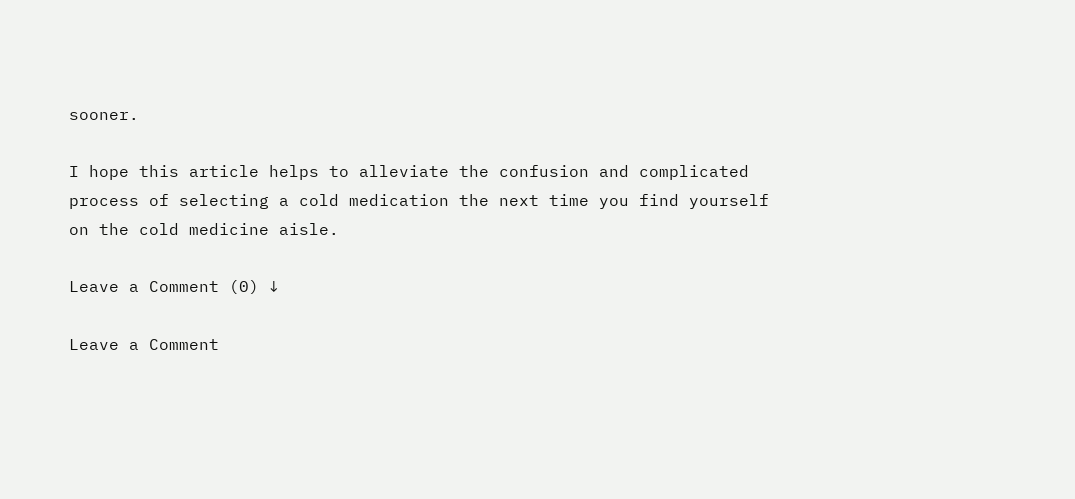sooner.

I hope this article helps to alleviate the confusion and complicated process of selecting a cold medication the next time you find yourself on the cold medicine aisle.

Leave a Comment (0) ↓

Leave a Comment